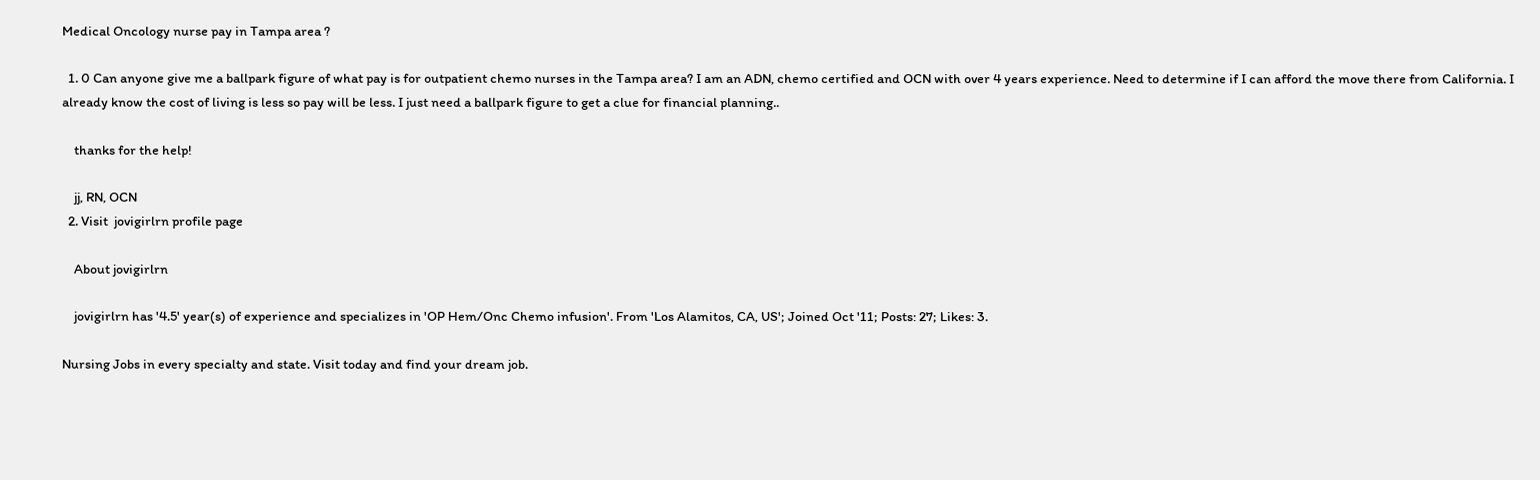Medical Oncology nurse pay in Tampa area ?

  1. 0 Can anyone give me a ballpark figure of what pay is for outpatient chemo nurses in the Tampa area? I am an ADN, chemo certified and OCN with over 4 years experience. Need to determine if I can afford the move there from California. I already know the cost of living is less so pay will be less. I just need a ballpark figure to get a clue for financial planning..

    thanks for the help!

    jj, RN, OCN
  2. Visit  jovigirlrn profile page

    About jovigirlrn

    jovigirlrn has '4.5' year(s) of experience and specializes in 'OP Hem/Onc Chemo infusion'. From 'Los Alamitos, CA, US'; Joined Oct '11; Posts: 27; Likes: 3.

Nursing Jobs in every specialty and state. Visit today and find your dream job.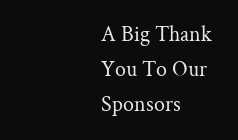A Big Thank You To Our Sponsors